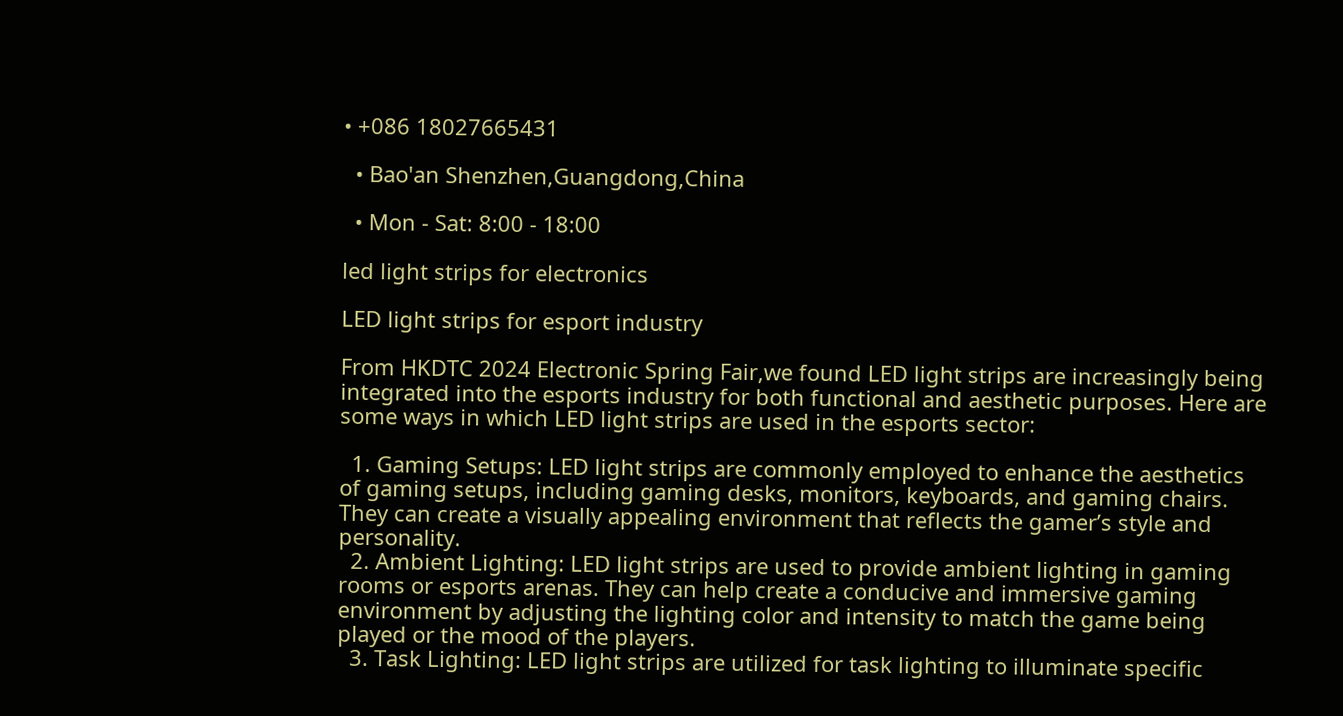• +086 18027665431

  • Bao'an Shenzhen,Guangdong,China

  • Mon - Sat: 8:00 - 18:00

led light strips for electronics

LED light strips for esport industry

From HKDTC 2024 Electronic Spring Fair,we found LED light strips are increasingly being integrated into the esports industry for both functional and aesthetic purposes. Here are some ways in which LED light strips are used in the esports sector:

  1. Gaming Setups: LED light strips are commonly employed to enhance the aesthetics of gaming setups, including gaming desks, monitors, keyboards, and gaming chairs. They can create a visually appealing environment that reflects the gamer’s style and personality.
  2. Ambient Lighting: LED light strips are used to provide ambient lighting in gaming rooms or esports arenas. They can help create a conducive and immersive gaming environment by adjusting the lighting color and intensity to match the game being played or the mood of the players.
  3. Task Lighting: LED light strips are utilized for task lighting to illuminate specific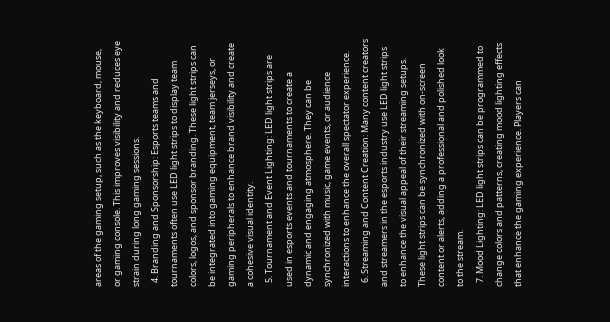areas of the gaming setup, such as the keyboard, mouse, or gaming console. This improves visibility and reduces eye strain during long gaming sessions.
  4. Branding and Sponsorship: Esports teams and tournaments often use LED light strips to display team colors, logos, and sponsor branding. These light strips can be integrated into gaming equipment, team jerseys, or gaming peripherals to enhance brand visibility and create a cohesive visual identity.
  5. Tournament and Event Lighting: LED light strips are used in esports events and tournaments to create a dynamic and engaging atmosphere. They can be synchronized with music, game events, or audience interactions to enhance the overall spectator experience.
  6. Streaming and Content Creation: Many content creators and streamers in the esports industry use LED light strips to enhance the visual appeal of their streaming setups. These light strips can be synchronized with on-screen content or alerts, adding a professional and polished look to the stream.
  7. Mood Lighting: LED light strips can be programmed to change colors and patterns, creating mood lighting effects that enhance the gaming experience. Players can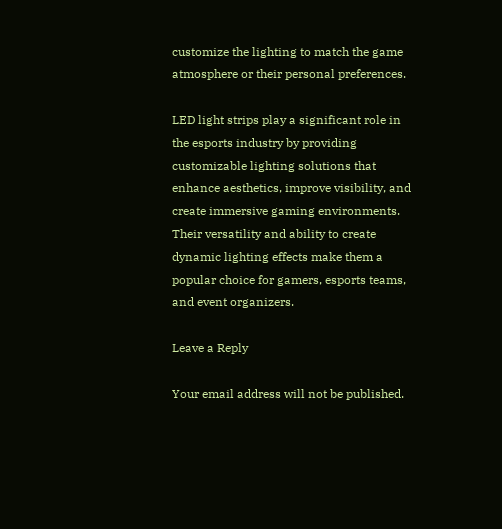customize the lighting to match the game atmosphere or their personal preferences.

LED light strips play a significant role in the esports industry by providing customizable lighting solutions that enhance aesthetics, improve visibility, and create immersive gaming environments. Their versatility and ability to create dynamic lighting effects make them a popular choice for gamers, esports teams, and event organizers.

Leave a Reply

Your email address will not be published.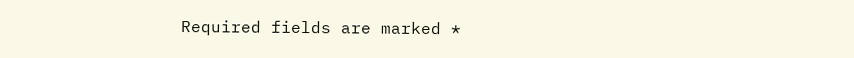Required fields are marked *